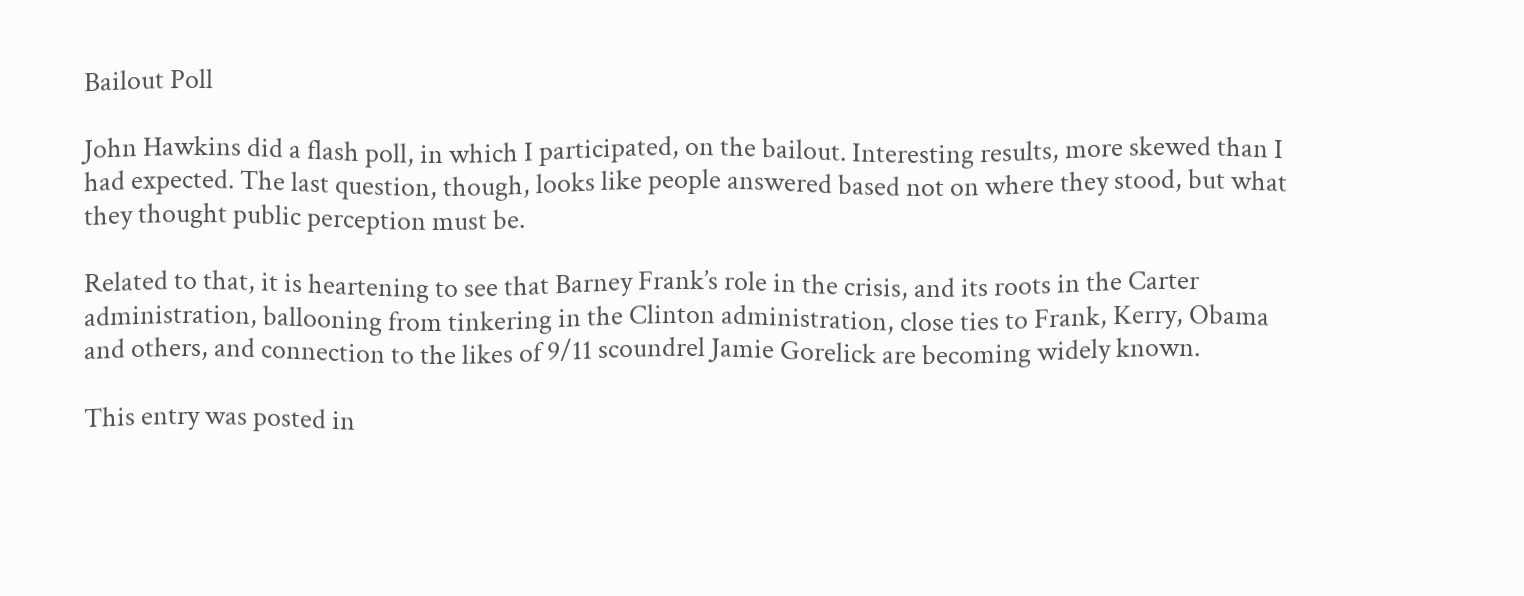Bailout Poll

John Hawkins did a flash poll, in which I participated, on the bailout. Interesting results, more skewed than I had expected. The last question, though, looks like people answered based not on where they stood, but what they thought public perception must be.

Related to that, it is heartening to see that Barney Frank’s role in the crisis, and its roots in the Carter administration, ballooning from tinkering in the Clinton administration, close ties to Frank, Kerry, Obama and others, and connection to the likes of 9/11 scoundrel Jamie Gorelick are becoming widely known.

This entry was posted in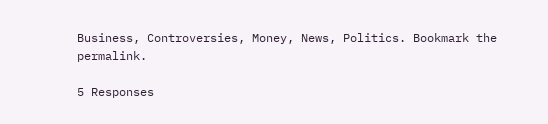Business, Controversies, Money, News, Politics. Bookmark the permalink.

5 Responses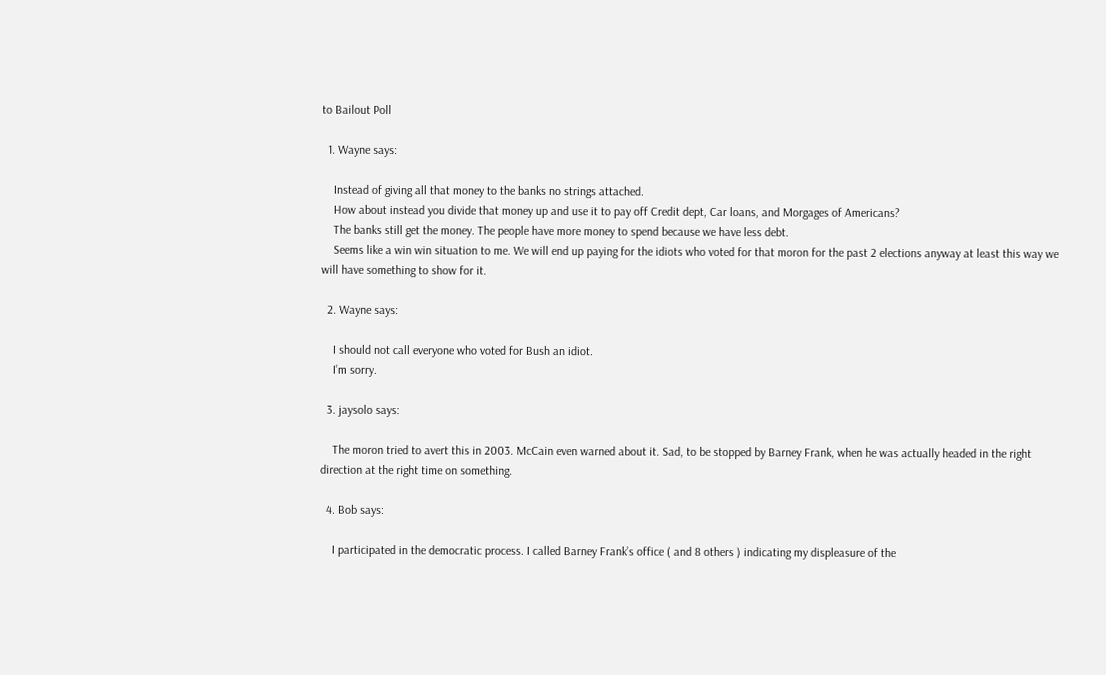to Bailout Poll

  1. Wayne says:

    Instead of giving all that money to the banks no strings attached.
    How about instead you divide that money up and use it to pay off Credit dept, Car loans, and Morgages of Americans?
    The banks still get the money. The people have more money to spend because we have less debt.
    Seems like a win win situation to me. We will end up paying for the idiots who voted for that moron for the past 2 elections anyway at least this way we will have something to show for it.

  2. Wayne says:

    I should not call everyone who voted for Bush an idiot.
    I’m sorry.

  3. jaysolo says:

    The moron tried to avert this in 2003. McCain even warned about it. Sad, to be stopped by Barney Frank, when he was actually headed in the right direction at the right time on something.

  4. Bob says:

    I participated in the democratic process. I called Barney Frank’s office ( and 8 others ) indicating my displeasure of the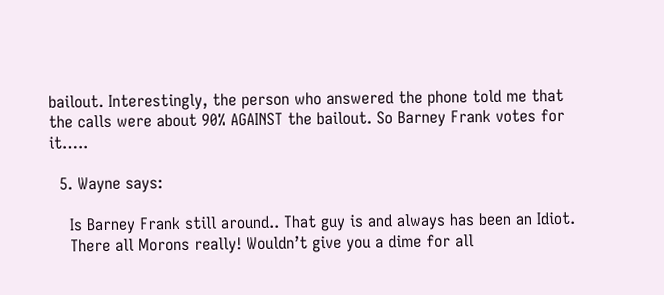bailout. Interestingly, the person who answered the phone told me that the calls were about 90% AGAINST the bailout. So Barney Frank votes for it…..

  5. Wayne says:

    Is Barney Frank still around.. That guy is and always has been an Idiot.
    There all Morons really! Wouldn’t give you a dime for all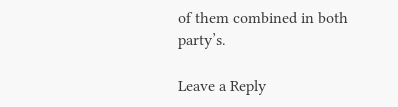of them combined in both party’s.

Leave a Reply